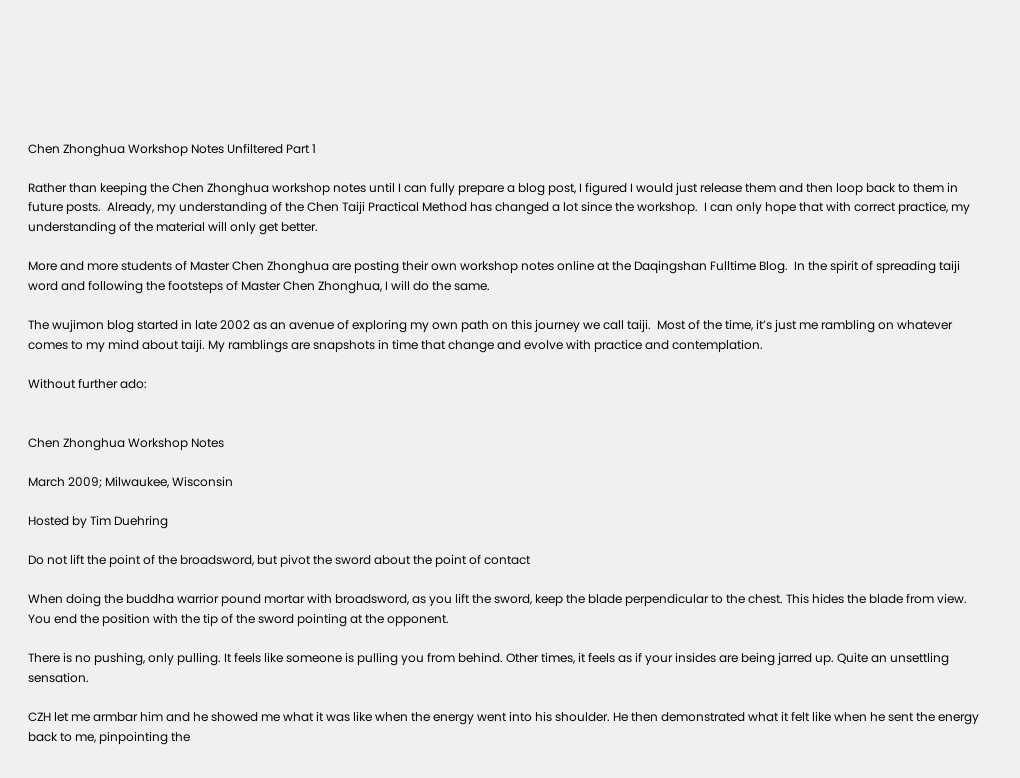Chen Zhonghua Workshop Notes Unfiltered Part 1

Rather than keeping the Chen Zhonghua workshop notes until I can fully prepare a blog post, I figured I would just release them and then loop back to them in future posts.  Already, my understanding of the Chen Taiji Practical Method has changed a lot since the workshop.  I can only hope that with correct practice, my understanding of the material will only get better.

More and more students of Master Chen Zhonghua are posting their own workshop notes online at the Daqingshan Fulltime Blog.  In the spirit of spreading taiji word and following the footsteps of Master Chen Zhonghua, I will do the same.

The wujimon blog started in late 2002 as an avenue of exploring my own path on this journey we call taiji.  Most of the time, it’s just me rambling on whatever comes to my mind about taiji. My ramblings are snapshots in time that change and evolve with practice and contemplation.

Without further ado:


Chen Zhonghua Workshop Notes

March 2009; Milwaukee, Wisconsin

Hosted by Tim Duehring

Do not lift the point of the broadsword, but pivot the sword about the point of contact

When doing the buddha warrior pound mortar with broadsword, as you lift the sword, keep the blade perpendicular to the chest. This hides the blade from view. You end the position with the tip of the sword pointing at the opponent.

There is no pushing, only pulling. It feels like someone is pulling you from behind. Other times, it feels as if your insides are being jarred up. Quite an unsettling sensation.

CZH let me armbar him and he showed me what it was like when the energy went into his shoulder. He then demonstrated what it felt like when he sent the energy back to me, pinpointing the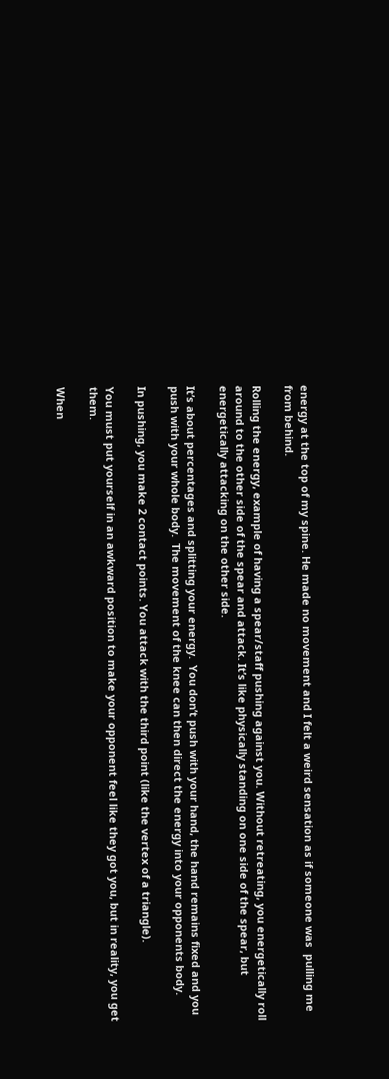energy at the top of my spine. He made no movement and I felt a weird sensation as if someone was  pulling me from behind.

Rolling the energy, example of having a spear/staff pushing against you. Without retreating, you energetically roll around to the other side of the spear and attack. It’s like physically standing on one side of the spear, but energetically attacking on the other side.

It’s about percentages and splitting your energy.  You don’t push with your hand, the hand remains fixed and you push with your whole body.  The movement of the knee can then direct the energy into your opponents body.

In pushing, you make 2 contact points. You attack with the third point (like the vertex of a triangle).

You must put yourself in an awkward position to make your opponent feel like they got you, but in reality, you get them.

When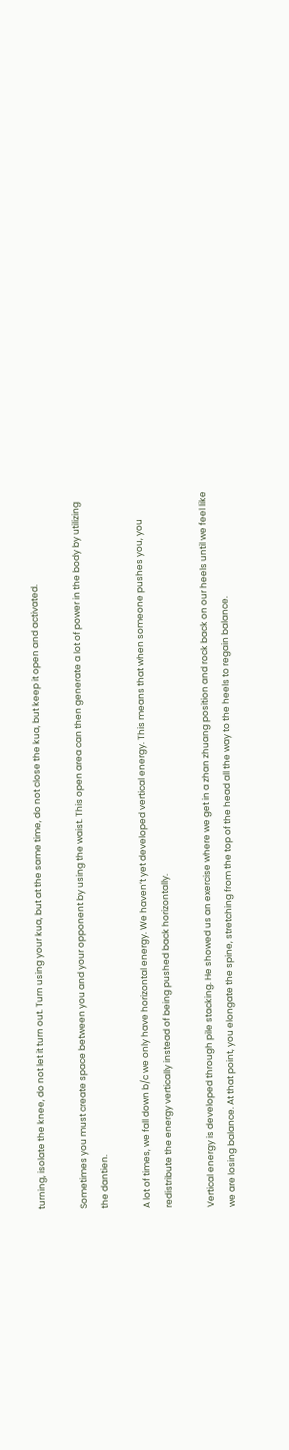turning, isolate the knee, do not let it turn out. Turn using your kua, but at the same time, do not close the kua, but keep it open and activated.

Sometimes you must create space between you and your opponent by using the waist. This open area can then generate a lot of power in the body by utilizing the dantien.

A lot of times, we fall down b/c we only have horizontal energy. We haven’t yet developed vertical energy. This means that when someone pushes you, you redistribute the energy vertically instead of being pushed back horizontally.

Vertical energy is developed through pile stacking. He showed us an exercise where we get in a zhan zhuang position and rock back on our heels until we feel like we are losing balance. At that point, you elongate the spine, stretching from the top of the head all the way to the heels to regain balance.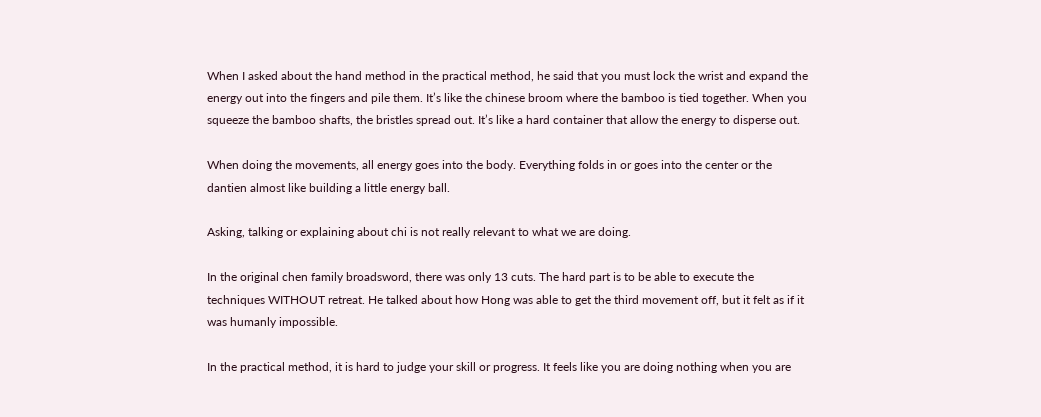When I asked about the hand method in the practical method, he said that you must lock the wrist and expand the energy out into the fingers and pile them. It’s like the chinese broom where the bamboo is tied together. When you squeeze the bamboo shafts, the bristles spread out. It’s like a hard container that allow the energy to disperse out.

When doing the movements, all energy goes into the body. Everything folds in or goes into the center or the dantien almost like building a little energy ball.

Asking, talking or explaining about chi is not really relevant to what we are doing.

In the original chen family broadsword, there was only 13 cuts. The hard part is to be able to execute the techniques WITHOUT retreat. He talked about how Hong was able to get the third movement off, but it felt as if it was humanly impossible.

In the practical method, it is hard to judge your skill or progress. It feels like you are doing nothing when you are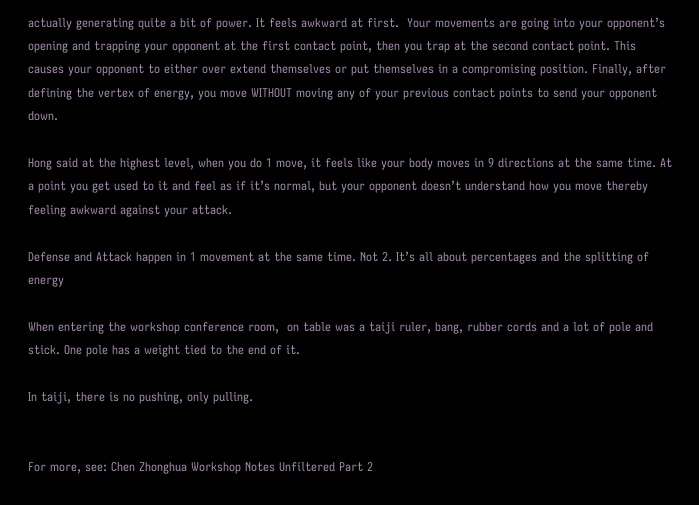actually generating quite a bit of power. It feels awkward at first.  Your movements are going into your opponent’s opening and trapping your opponent at the first contact point, then you trap at the second contact point. This causes your opponent to either over extend themselves or put themselves in a compromising position. Finally, after defining the vertex of energy, you move WITHOUT moving any of your previous contact points to send your opponent down.

Hong said at the highest level, when you do 1 move, it feels like your body moves in 9 directions at the same time. At a point you get used to it and feel as if it’s normal, but your opponent doesn’t understand how you move thereby feeling awkward against your attack.

Defense and Attack happen in 1 movement at the same time. Not 2. It’s all about percentages and the splitting of energy

When entering the workshop conference room,  on table was a taiji ruler, bang, rubber cords and a lot of pole and stick. One pole has a weight tied to the end of it.

In taiji, there is no pushing, only pulling.


For more, see: Chen Zhonghua Workshop Notes Unfiltered Part 2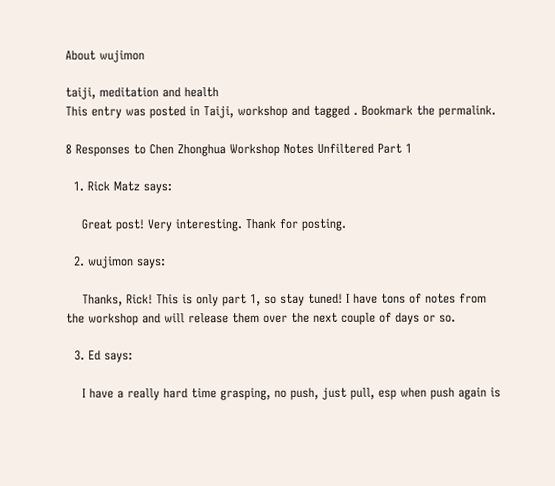About wujimon

taiji, meditation and health
This entry was posted in Taiji, workshop and tagged . Bookmark the permalink.

8 Responses to Chen Zhonghua Workshop Notes Unfiltered Part 1

  1. Rick Matz says:

    Great post! Very interesting. Thank for posting.

  2. wujimon says:

    Thanks, Rick! This is only part 1, so stay tuned! I have tons of notes from the workshop and will release them over the next couple of days or so.

  3. Ed says:

    I have a really hard time grasping, no push, just pull, esp when push again is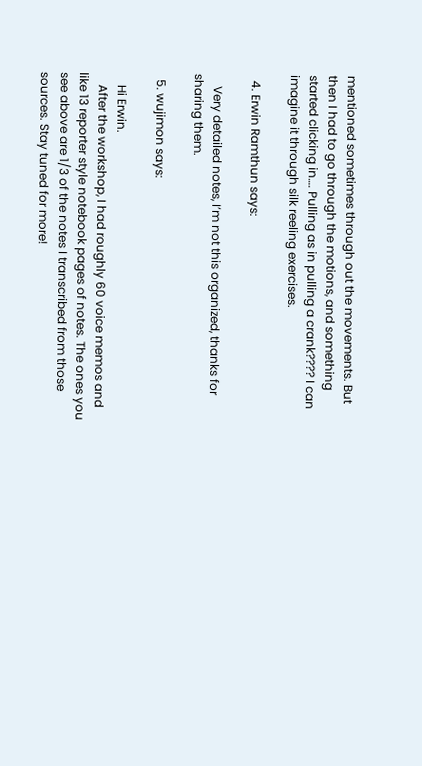mentioned sometimes through out the movements. But then I had to go through the motions, and something started clicking in…. Pulling as in pulling a crank???? I can imagine it through silk reeling exercises.

  4. Erwin Ramthun says:

    Very detailed notes, I’m not this organized, thanks for sharing them.

  5. wujimon says:

    Hi Erwin.
    After the workshop, I had roughly 60 voice memos and like 13 reporter style notebook pages of notes. The ones you see above are 1/3 of the notes I transcribed from those sources. Stay tuned for more!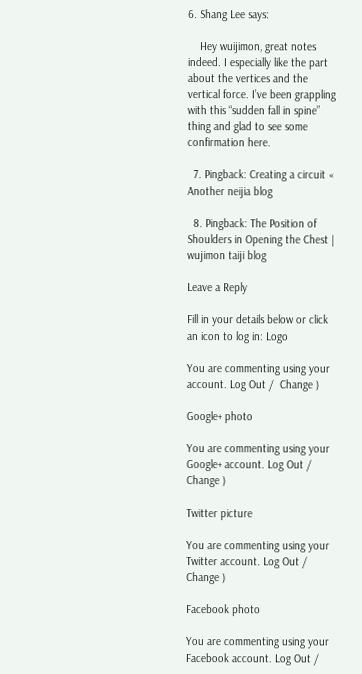6. Shang Lee says:

    Hey wuijimon, great notes indeed. I especially like the part about the vertices and the vertical force. I’ve been grappling with this “sudden fall in spine” thing and glad to see some confirmation here.

  7. Pingback: Creating a circuit « Another neijia blog

  8. Pingback: The Position of Shoulders in Opening the Chest | wujimon taiji blog

Leave a Reply

Fill in your details below or click an icon to log in: Logo

You are commenting using your account. Log Out /  Change )

Google+ photo

You are commenting using your Google+ account. Log Out /  Change )

Twitter picture

You are commenting using your Twitter account. Log Out /  Change )

Facebook photo

You are commenting using your Facebook account. Log Out /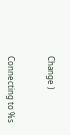Change )


Connecting to %s